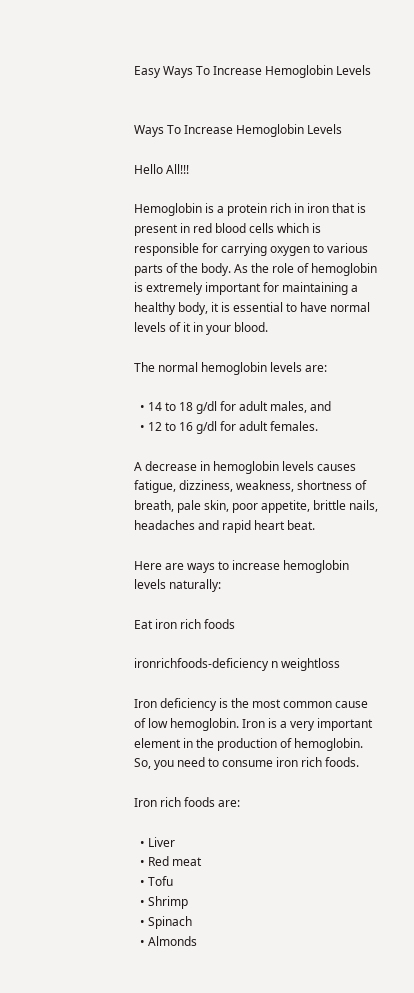Easy Ways To Increase Hemoglobin Levels


Ways To Increase Hemoglobin Levels

Hello All!!!

Hemoglobin is a protein rich in iron that is present in red blood cells which is responsible for carrying oxygen to various parts of the body. As the role of hemoglobin is extremely important for maintaining a healthy body, it is essential to have normal levels of it in your blood.

The normal hemoglobin levels are:

  • 14 to 18 g/dl for adult males, and
  • 12 to 16 g/dl for adult females.

A decrease in hemoglobin levels causes fatigue, dizziness, weakness, shortness of breath, pale skin, poor appetite, brittle nails, headaches and rapid heart beat.

Here are ways to increase hemoglobin levels naturally:

Eat iron rich foods

ironrichfoods-deficiency n weightloss

Iron deficiency is the most common cause of low hemoglobin. Iron is a very important element in the production of hemoglobin. So, you need to consume iron rich foods.

Iron rich foods are:

  • Liver
  • Red meat
  • Tofu
  • Shrimp
  • Spinach
  • Almonds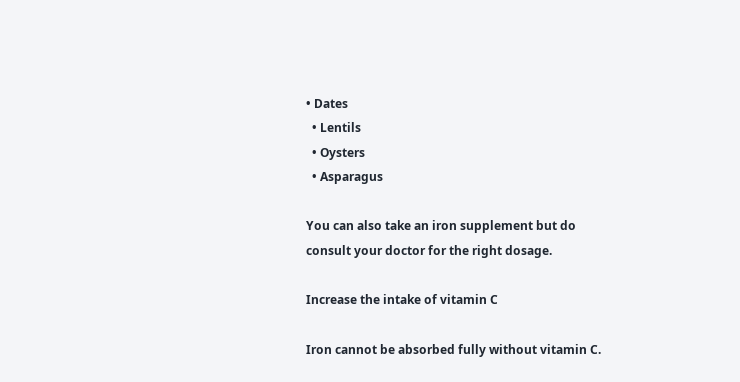• Dates
  • Lentils
  • Oysters
  • Asparagus

You can also take an iron supplement but do consult your doctor for the right dosage.

Increase the intake of vitamin C

Iron cannot be absorbed fully without vitamin C.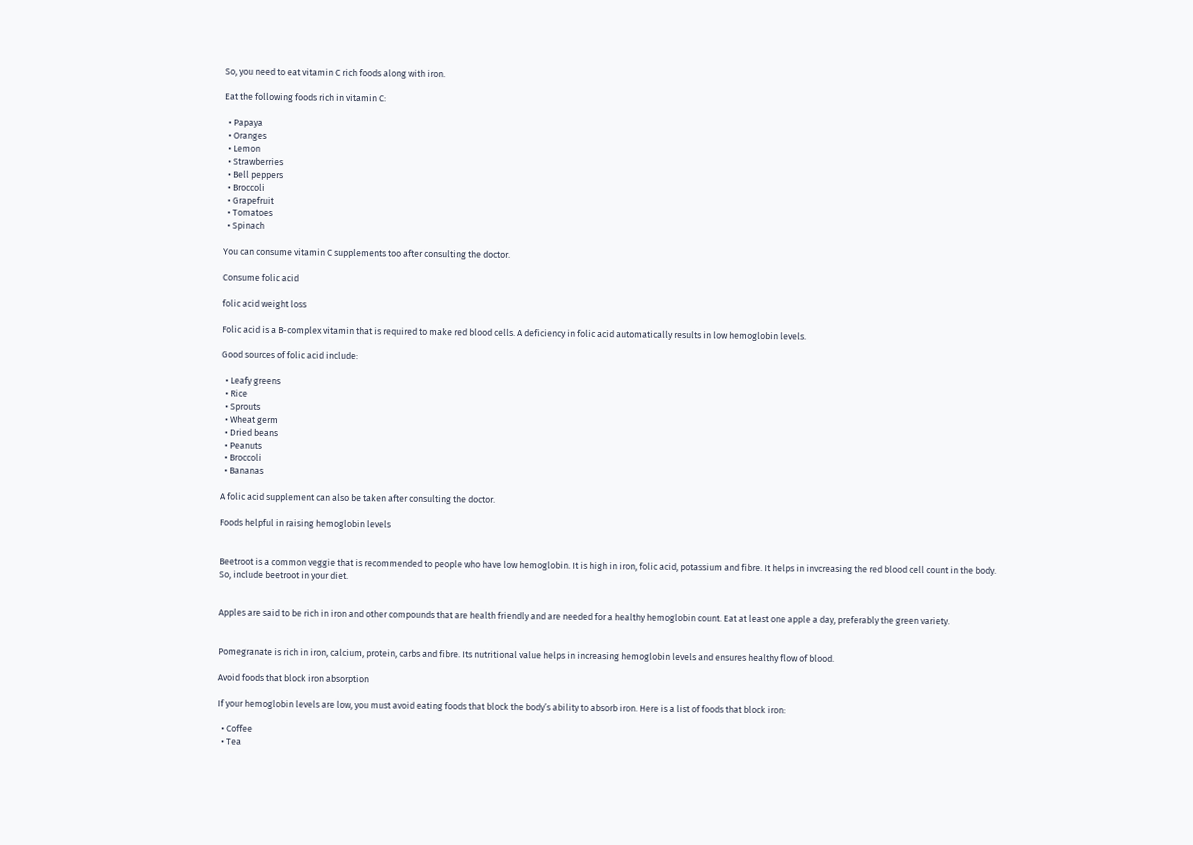So, you need to eat vitamin C rich foods along with iron.

Eat the following foods rich in vitamin C:

  • Papaya
  • Oranges
  • Lemon
  • Strawberries
  • Bell peppers
  • Broccoli
  • Grapefruit
  • Tomatoes
  • Spinach

You can consume vitamin C supplements too after consulting the doctor.

Consume folic acid

folic acid weight loss

Folic acid is a B-complex vitamin that is required to make red blood cells. A deficiency in folic acid automatically results in low hemoglobin levels.

Good sources of folic acid include:

  • Leafy greens
  • Rice
  • Sprouts
  • Wheat germ
  • Dried beans
  • Peanuts
  • Broccoli
  • Bananas

A folic acid supplement can also be taken after consulting the doctor.

Foods helpful in raising hemoglobin levels


Beetroot is a common veggie that is recommended to people who have low hemoglobin. It is high in iron, folic acid, potassium and fibre. It helps in invcreasing the red blood cell count in the body. So, include beetroot in your diet.


Apples are said to be rich in iron and other compounds that are health friendly and are needed for a healthy hemoglobin count. Eat at least one apple a day, preferably the green variety.


Pomegranate is rich in iron, calcium, protein, carbs and fibre. Its nutritional value helps in increasing hemoglobin levels and ensures healthy flow of blood.

Avoid foods that block iron absorption

If your hemoglobin levels are low, you must avoid eating foods that block the body’s ability to absorb iron. Here is a list of foods that block iron:

  • Coffee
  • Tea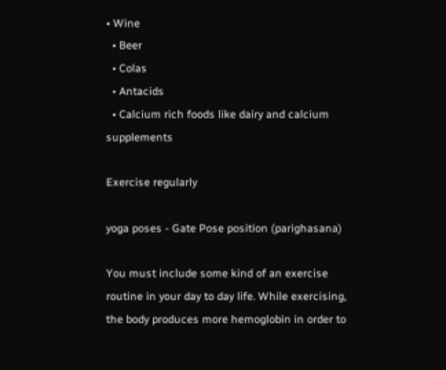• Wine
  • Beer
  • Colas
  • Antacids
  • Calcium rich foods like dairy and calcium supplements

Exercise regularly

yoga poses - Gate Pose position (parighasana)

You must include some kind of an exercise routine in your day to day life. While exercising, the body produces more hemoglobin in order to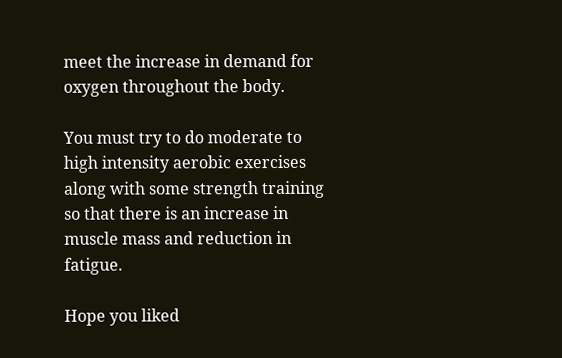meet the increase in demand for oxygen throughout the body.

You must try to do moderate to high intensity aerobic exercises along with some strength training so that there is an increase in muscle mass and reduction in fatigue.

Hope you liked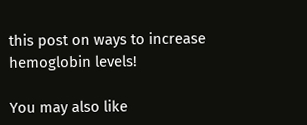this post on ways to increase hemoglobin levels!

You may also like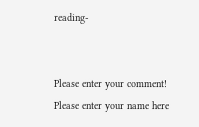reading-


Please enter your comment!
Please enter your name here